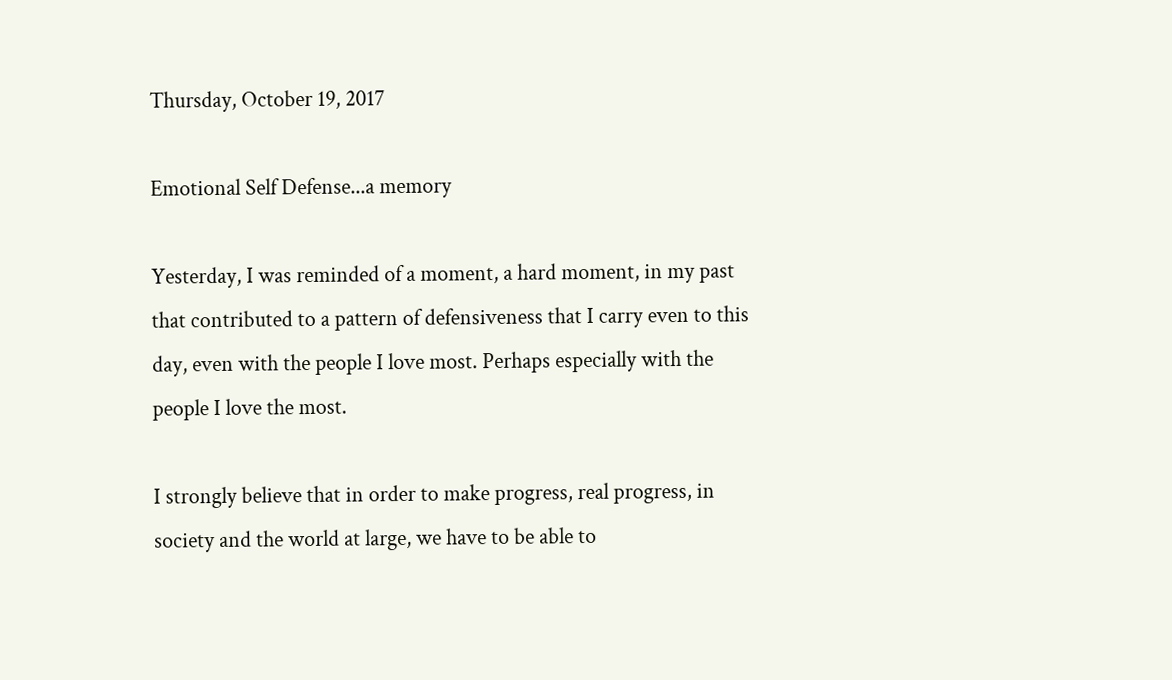Thursday, October 19, 2017

Emotional Self Defense...a memory

Yesterday, I was reminded of a moment, a hard moment, in my past that contributed to a pattern of defensiveness that I carry even to this day, even with the people I love most. Perhaps especially with the people I love the most.

I strongly believe that in order to make progress, real progress, in society and the world at large, we have to be able to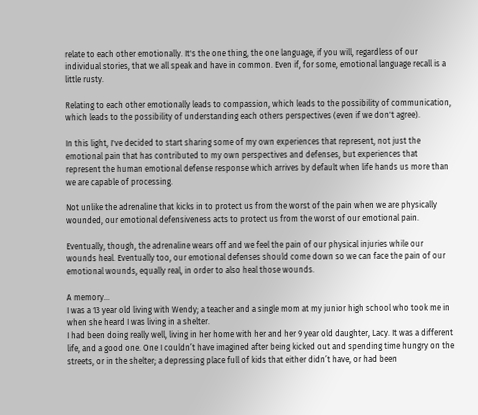relate to each other emotionally. It's the one thing, the one language, if you will, regardless of our individual stories, that we all speak and have in common. Even if, for some, emotional language recall is a little rusty.

Relating to each other emotionally leads to compassion, which leads to the possibility of communication, which leads to the possibility of understanding each others perspectives (even if we don't agree).

In this light, I've decided to start sharing some of my own experiences that represent, not just the emotional pain that has contributed to my own perspectives and defenses, but experiences that represent the human emotional defense response which arrives by default when life hands us more than we are capable of processing.

Not unlike the adrenaline that kicks in to protect us from the worst of the pain when we are physically wounded, our emotional defensiveness acts to protect us from the worst of our emotional pain.

Eventually, though, the adrenaline wears off and we feel the pain of our physical injuries while our wounds heal. Eventually too, our emotional defenses should come down so we can face the pain of our emotional wounds, equally real, in order to also heal those wounds.

A memory...
I was a 13 year old living with Wendy; a teacher and a single mom at my junior high school who took me in when she heard I was living in a shelter.
I had been doing really well, living in her home with her and her 9 year old daughter, Lacy. It was a different life, and a good one. One I couldn’t have imagined after being kicked out and spending time hungry on the streets, or in the shelter; a depressing place full of kids that either didn’t have, or had been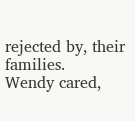rejected by, their families.
Wendy cared,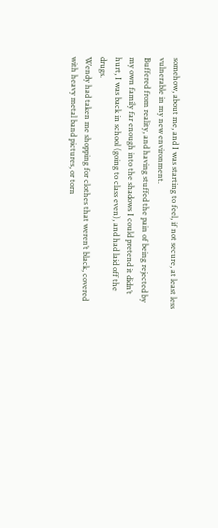somehow, about me, and I was starting to feel, if not secure, at least less vulnerable in my new environment.
Buffered from reality, and having stuffed the pain of being rejected by my own family far enough into the shadows I could pretend it didn’t hurt, I was back in school (going to class even), and had laid off the drugs.
Wendy had taken me shopping for clothes that weren’t black, covered with heavy metal band pictures, or torn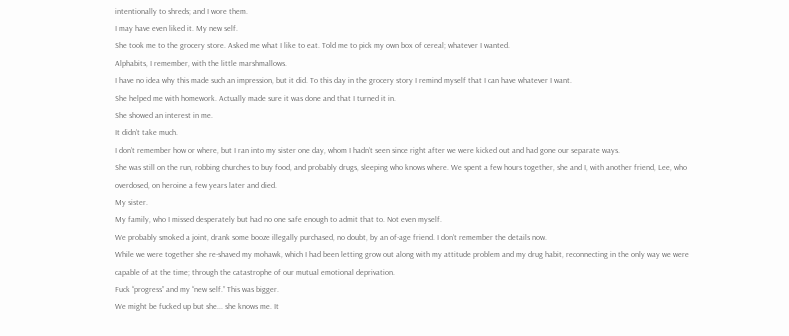intentionally to shreds; and I wore them.
I may have even liked it. My new self.
She took me to the grocery store. Asked me what I like to eat. Told me to pick my own box of cereal; whatever I wanted.
Alphabits, I remember, with the little marshmallows.
I have no idea why this made such an impression, but it did. To this day in the grocery story I remind myself that I can have whatever I want.
She helped me with homework. Actually made sure it was done and that I turned it in.
She showed an interest in me.
It didn’t take much.
I don’t remember how or where, but I ran into my sister one day, whom I hadn’t seen since right after we were kicked out and had gone our separate ways.
She was still on the run, robbing churches to buy food, and probably drugs, sleeping who knows where. We spent a few hours together, she and I, with another friend, Lee, who overdosed, on heroine a few years later and died.
My sister.
My family, who I missed desperately but had no one safe enough to admit that to. Not even myself.
We probably smoked a joint, drank some booze illegally purchased, no doubt, by an of-age friend. I don’t remember the details now.
While we were together she re-shaved my mohawk, which I had been letting grow out along with my attitude problem and my drug habit, reconnecting in the only way we were capable of at the time; through the catastrophe of our mutual emotional deprivation.
Fuck “progress” and my “new self.” This was bigger.
We might be fucked up but she... she knows me. It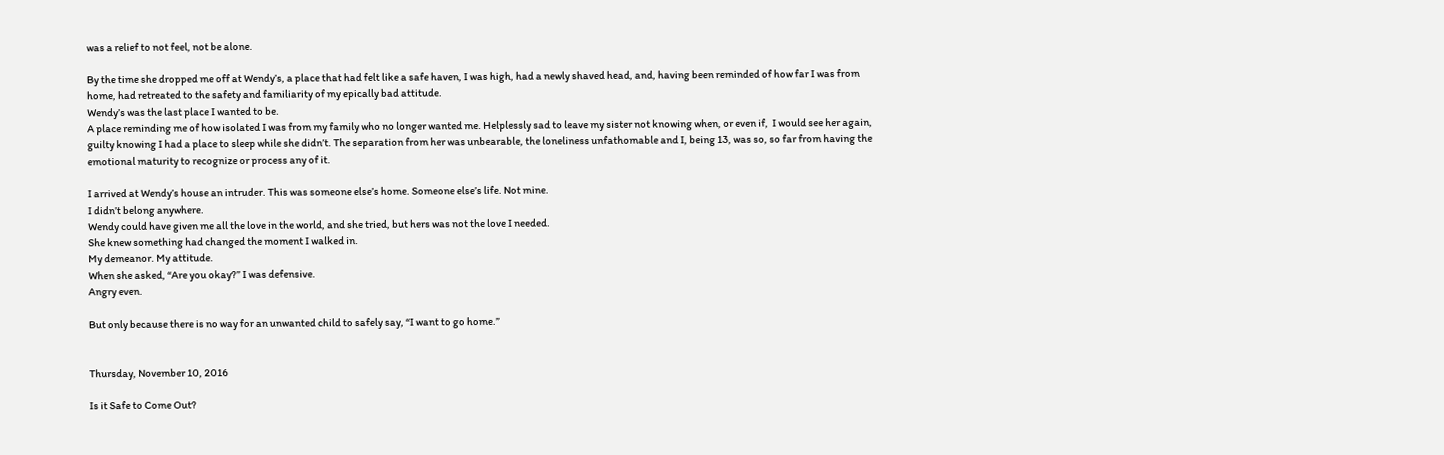was a relief to not feel, not be alone.

By the time she dropped me off at Wendy’s, a place that had felt like a safe haven, I was high, had a newly shaved head, and, having been reminded of how far I was from home, had retreated to the safety and familiarity of my epically bad attitude.
Wendy’s was the last place I wanted to be.
A place reminding me of how isolated I was from my family who no longer wanted me. Helplessly sad to leave my sister not knowing when, or even if,  I would see her again, guilty knowing I had a place to sleep while she didn’t. The separation from her was unbearable, the loneliness unfathomable and I, being 13, was so, so far from having the emotional maturity to recognize or process any of it.

I arrived at Wendy’s house an intruder. This was someone else’s home. Someone else’s life. Not mine.
I didn’t belong anywhere.
Wendy could have given me all the love in the world, and she tried, but hers was not the love I needed.
She knew something had changed the moment I walked in.
My demeanor. My attitude.
When she asked, “Are you okay?” I was defensive.
Angry even.

But only because there is no way for an unwanted child to safely say, “I want to go home.”


Thursday, November 10, 2016

Is it Safe to Come Out?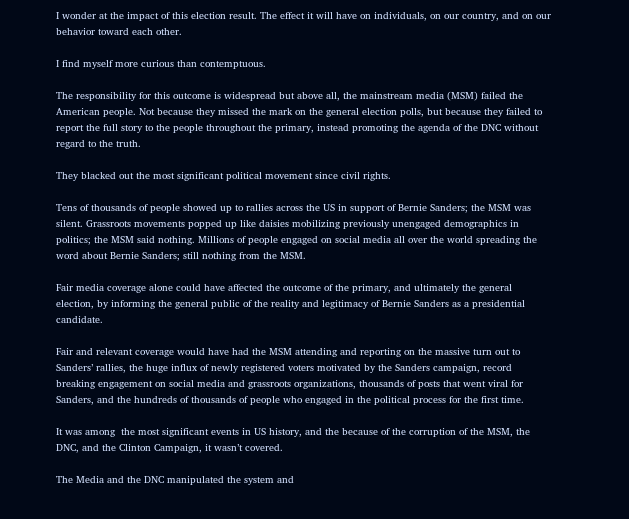I wonder at the impact of this election result. The effect it will have on individuals, on our country, and on our behavior toward each other.

I find myself more curious than contemptuous.

The responsibility for this outcome is widespread but above all, the mainstream media (MSM) failed the American people. Not because they missed the mark on the general election polls, but because they failed to report the full story to the people throughout the primary, instead promoting the agenda of the DNC without regard to the truth.

They blacked out the most significant political movement since civil rights.

Tens of thousands of people showed up to rallies across the US in support of Bernie Sanders; the MSM was silent. Grassroots movements popped up like daisies mobilizing previously unengaged demographics in politics; the MSM said nothing. Millions of people engaged on social media all over the world spreading the word about Bernie Sanders; still nothing from the MSM.

Fair media coverage alone could have affected the outcome of the primary, and ultimately the general election, by informing the general public of the reality and legitimacy of Bernie Sanders as a presidential candidate.

Fair and relevant coverage would have had the MSM attending and reporting on the massive turn out to Sanders’ rallies, the huge influx of newly registered voters motivated by the Sanders campaign, record breaking engagement on social media and grassroots organizations, thousands of posts that went viral for Sanders, and the hundreds of thousands of people who engaged in the political process for the first time.

It was among  the most significant events in US history, and the because of the corruption of the MSM, the DNC, and the Clinton Campaign, it wasn’t covered.

The Media and the DNC manipulated the system and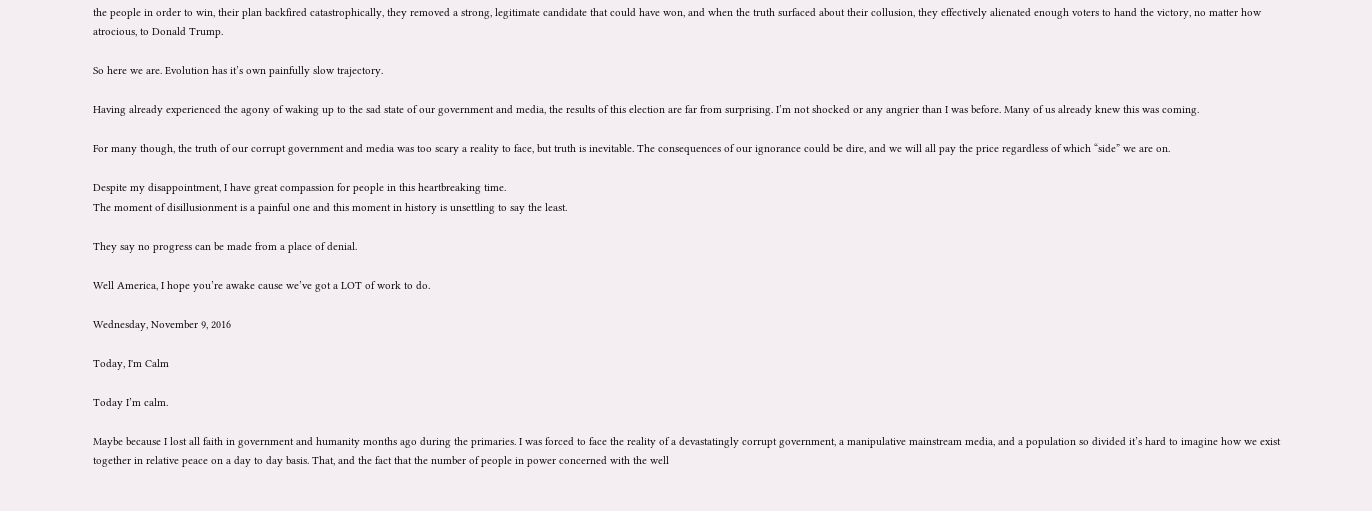the people in order to win, their plan backfired catastrophically, they removed a strong, legitimate candidate that could have won, and when the truth surfaced about their collusion, they effectively alienated enough voters to hand the victory, no matter how atrocious, to Donald Trump.

So here we are. Evolution has it’s own painfully slow trajectory.

Having already experienced the agony of waking up to the sad state of our government and media, the results of this election are far from surprising. I’m not shocked or any angrier than I was before. Many of us already knew this was coming.

For many though, the truth of our corrupt government and media was too scary a reality to face, but truth is inevitable. The consequences of our ignorance could be dire, and we will all pay the price regardless of which “side” we are on.

Despite my disappointment, I have great compassion for people in this heartbreaking time.
The moment of disillusionment is a painful one and this moment in history is unsettling to say the least.

They say no progress can be made from a place of denial.

Well America, I hope you’re awake cause we’ve got a LOT of work to do.

Wednesday, November 9, 2016

Today, I'm Calm

Today I’m calm.

Maybe because I lost all faith in government and humanity months ago during the primaries. I was forced to face the reality of a devastatingly corrupt government, a manipulative mainstream media, and a population so divided it’s hard to imagine how we exist together in relative peace on a day to day basis. That, and the fact that the number of people in power concerned with the well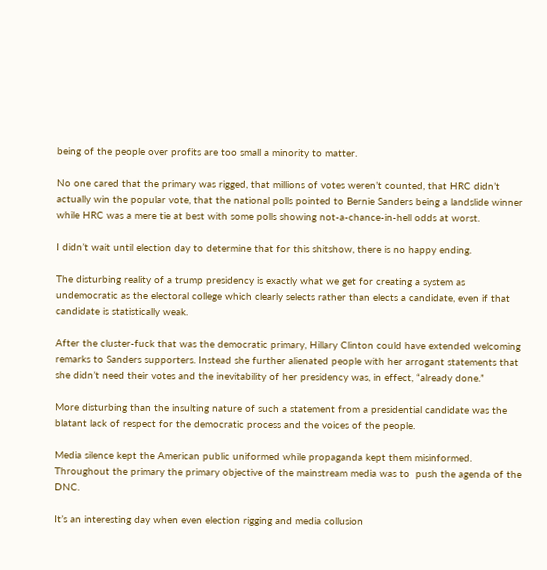being of the people over profits are too small a minority to matter.

No one cared that the primary was rigged, that millions of votes weren’t counted, that HRC didn’t actually win the popular vote, that the national polls pointed to Bernie Sanders being a landslide winner while HRC was a mere tie at best with some polls showing not-a-chance-in-hell odds at worst.

I didn’t wait until election day to determine that for this shitshow, there is no happy ending.

The disturbing reality of a trump presidency is exactly what we get for creating a system as undemocratic as the electoral college which clearly selects rather than elects a candidate, even if that candidate is statistically weak.

After the cluster-fuck that was the democratic primary, Hillary Clinton could have extended welcoming remarks to Sanders supporters. Instead she further alienated people with her arrogant statements that she didn’t need their votes and the inevitability of her presidency was, in effect, “already done.”

More disturbing than the insulting nature of such a statement from a presidential candidate was the blatant lack of respect for the democratic process and the voices of the people.

Media silence kept the American public uniformed while propaganda kept them misinformed. Throughout the primary the primary objective of the mainstream media was to  push the agenda of the DNC.

It’s an interesting day when even election rigging and media collusion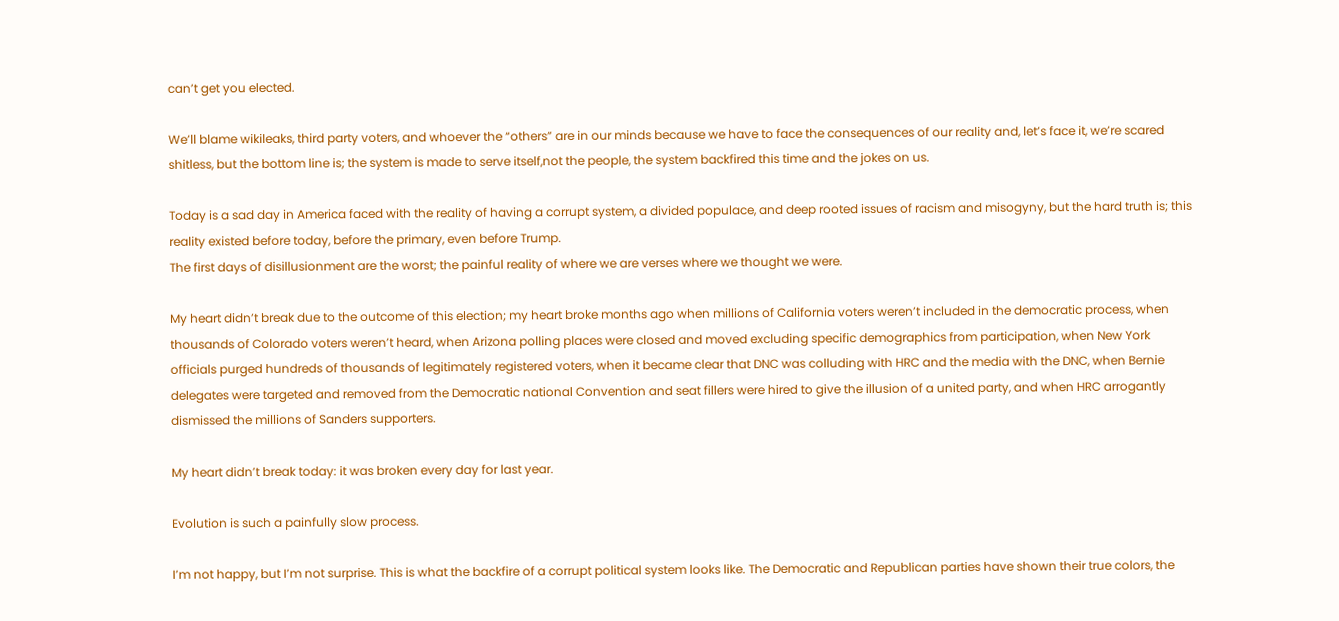can’t get you elected.

We’ll blame wikileaks, third party voters, and whoever the “others” are in our minds because we have to face the consequences of our reality and, let’s face it, we’re scared shitless, but the bottom line is; the system is made to serve itself,not the people, the system backfired this time and the jokes on us.

Today is a sad day in America faced with the reality of having a corrupt system, a divided populace, and deep rooted issues of racism and misogyny, but the hard truth is; this reality existed before today, before the primary, even before Trump.
The first days of disillusionment are the worst; the painful reality of where we are verses where we thought we were.

My heart didn’t break due to the outcome of this election; my heart broke months ago when millions of California voters weren’t included in the democratic process, when thousands of Colorado voters weren’t heard, when Arizona polling places were closed and moved excluding specific demographics from participation, when New York officials purged hundreds of thousands of legitimately registered voters, when it became clear that DNC was colluding with HRC and the media with the DNC, when Bernie delegates were targeted and removed from the Democratic national Convention and seat fillers were hired to give the illusion of a united party, and when HRC arrogantly dismissed the millions of Sanders supporters.

My heart didn’t break today: it was broken every day for last year.

Evolution is such a painfully slow process.

I’m not happy, but I’m not surprise. This is what the backfire of a corrupt political system looks like. The Democratic and Republican parties have shown their true colors, the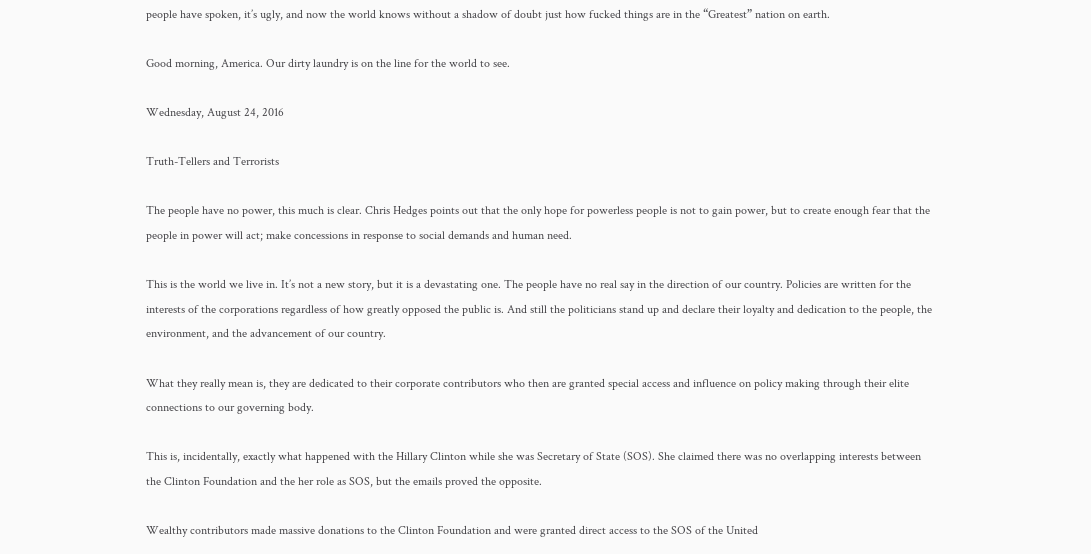people have spoken, it’s ugly, and now the world knows without a shadow of doubt just how fucked things are in the “Greatest” nation on earth.

Good morning, America. Our dirty laundry is on the line for the world to see.

Wednesday, August 24, 2016

Truth-Tellers and Terrorists

The people have no power, this much is clear. Chris Hedges points out that the only hope for powerless people is not to gain power, but to create enough fear that the people in power will act; make concessions in response to social demands and human need.

This is the world we live in. It’s not a new story, but it is a devastating one. The people have no real say in the direction of our country. Policies are written for the interests of the corporations regardless of how greatly opposed the public is. And still the politicians stand up and declare their loyalty and dedication to the people, the environment, and the advancement of our country.

What they really mean is, they are dedicated to their corporate contributors who then are granted special access and influence on policy making through their elite connections to our governing body.

This is, incidentally, exactly what happened with the Hillary Clinton while she was Secretary of State (SOS). She claimed there was no overlapping interests between the Clinton Foundation and the her role as SOS, but the emails proved the opposite.

Wealthy contributors made massive donations to the Clinton Foundation and were granted direct access to the SOS of the United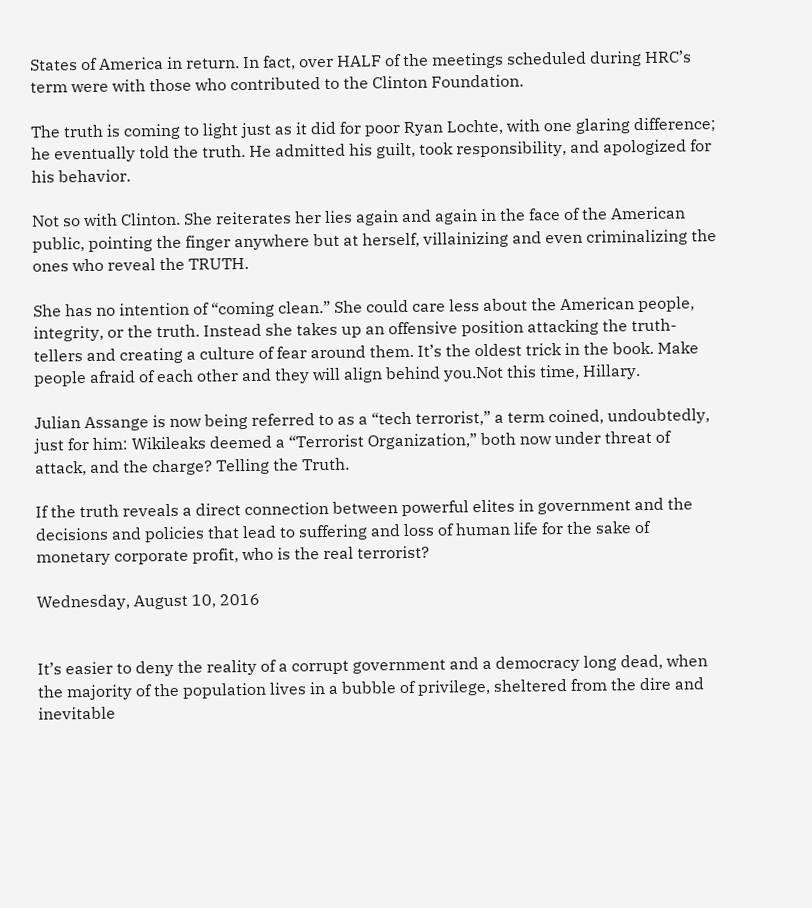States of America in return. In fact, over HALF of the meetings scheduled during HRC’s term were with those who contributed to the Clinton Foundation.

The truth is coming to light just as it did for poor Ryan Lochte, with one glaring difference; he eventually told the truth. He admitted his guilt, took responsibility, and apologized for his behavior.

Not so with Clinton. She reiterates her lies again and again in the face of the American public, pointing the finger anywhere but at herself, villainizing and even criminalizing the ones who reveal the TRUTH.

She has no intention of “coming clean.” She could care less about the American people, integrity, or the truth. Instead she takes up an offensive position attacking the truth-tellers and creating a culture of fear around them. It’s the oldest trick in the book. Make people afraid of each other and they will align behind you.Not this time, Hillary.

Julian Assange is now being referred to as a “tech terrorist,” a term coined, undoubtedly, just for him: Wikileaks deemed a “Terrorist Organization,” both now under threat of attack, and the charge? Telling the Truth.

If the truth reveals a direct connection between powerful elites in government and the decisions and policies that lead to suffering and loss of human life for the sake of monetary corporate profit, who is the real terrorist?

Wednesday, August 10, 2016


It’s easier to deny the reality of a corrupt government and a democracy long dead, when the majority of the population lives in a bubble of privilege, sheltered from the dire and inevitable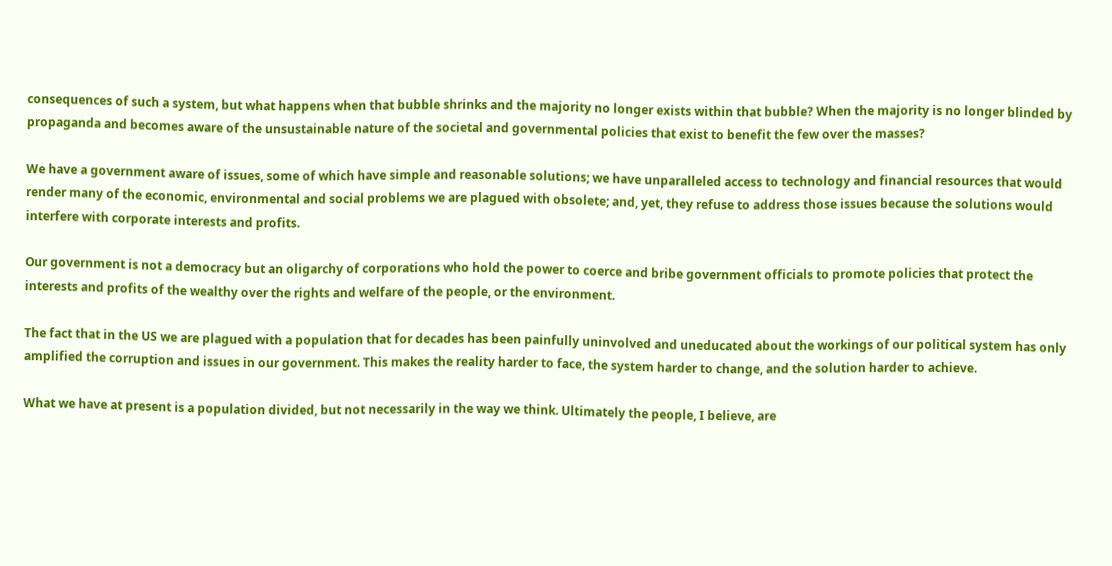consequences of such a system, but what happens when that bubble shrinks and the majority no longer exists within that bubble? When the majority is no longer blinded by propaganda and becomes aware of the unsustainable nature of the societal and governmental policies that exist to benefit the few over the masses?

We have a government aware of issues, some of which have simple and reasonable solutions; we have unparalleled access to technology and financial resources that would render many of the economic, environmental and social problems we are plagued with obsolete; and, yet, they refuse to address those issues because the solutions would interfere with corporate interests and profits.

Our government is not a democracy but an oligarchy of corporations who hold the power to coerce and bribe government officials to promote policies that protect the interests and profits of the wealthy over the rights and welfare of the people, or the environment.

The fact that in the US we are plagued with a population that for decades has been painfully uninvolved and uneducated about the workings of our political system has only amplified the corruption and issues in our government. This makes the reality harder to face, the system harder to change, and the solution harder to achieve.

What we have at present is a population divided, but not necessarily in the way we think. Ultimately the people, I believe, are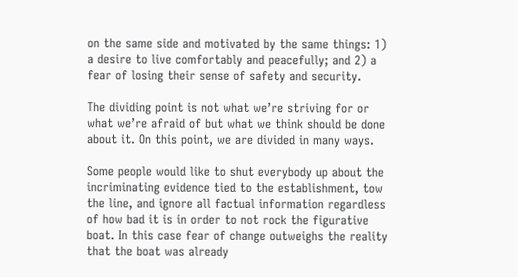on the same side and motivated by the same things: 1) a desire to live comfortably and peacefully; and 2) a fear of losing their sense of safety and security.

The dividing point is not what we’re striving for or what we’re afraid of but what we think should be done about it. On this point, we are divided in many ways.

Some people would like to shut everybody up about the incriminating evidence tied to the establishment, tow the line, and ignore all factual information regardless of how bad it is in order to not rock the figurative boat. In this case fear of change outweighs the reality that the boat was already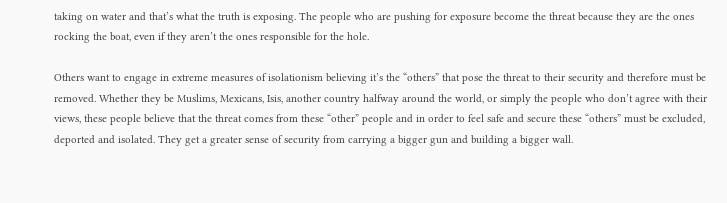taking on water and that’s what the truth is exposing. The people who are pushing for exposure become the threat because they are the ones rocking the boat, even if they aren’t the ones responsible for the hole.

Others want to engage in extreme measures of isolationism believing it’s the “others” that pose the threat to their security and therefore must be removed. Whether they be Muslims, Mexicans, Isis, another country halfway around the world, or simply the people who don’t agree with their views, these people believe that the threat comes from these “other” people and in order to feel safe and secure these “others” must be excluded, deported and isolated. They get a greater sense of security from carrying a bigger gun and building a bigger wall.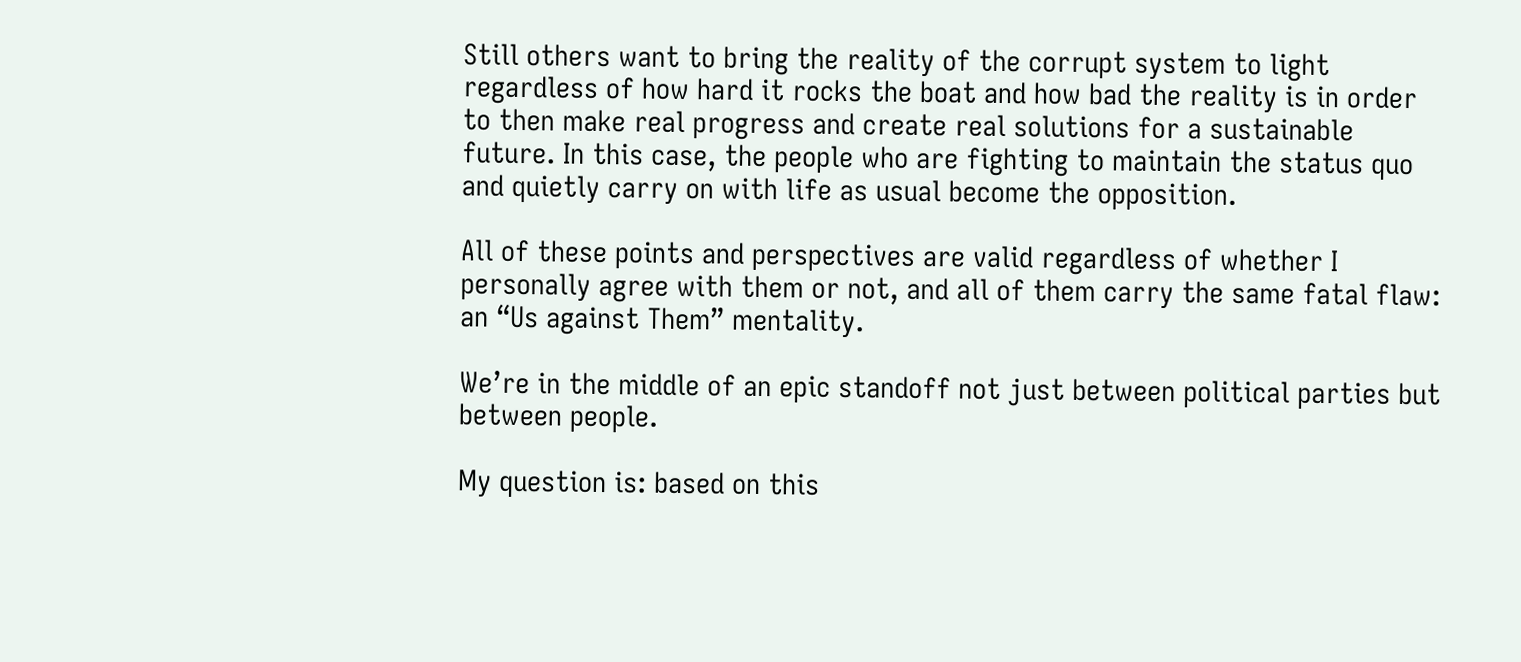Still others want to bring the reality of the corrupt system to light regardless of how hard it rocks the boat and how bad the reality is in order to then make real progress and create real solutions for a sustainable future. In this case, the people who are fighting to maintain the status quo and quietly carry on with life as usual become the opposition.

All of these points and perspectives are valid regardless of whether I personally agree with them or not, and all of them carry the same fatal flaw: an “Us against Them” mentality.

We’re in the middle of an epic standoff not just between political parties but between people.

My question is: based on this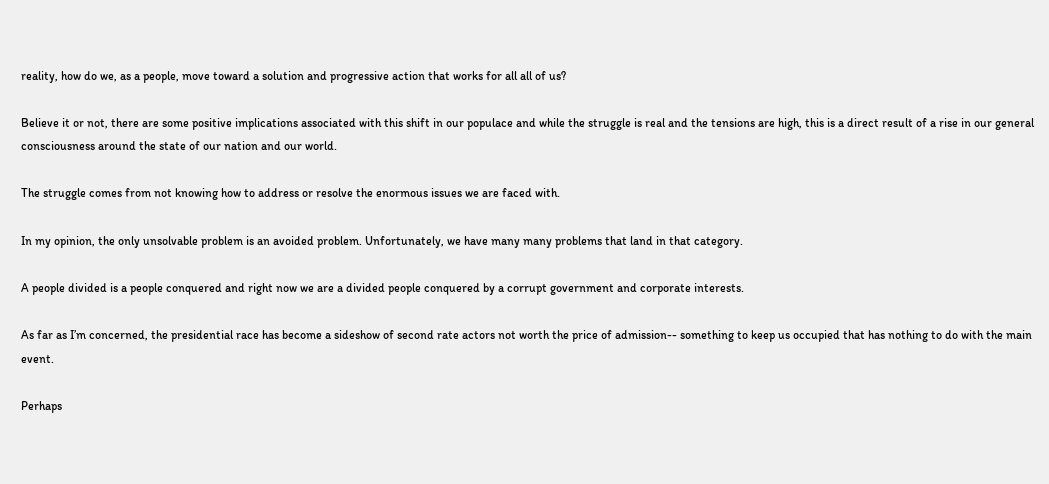reality, how do we, as a people, move toward a solution and progressive action that works for all all of us?

Believe it or not, there are some positive implications associated with this shift in our populace and while the struggle is real and the tensions are high, this is a direct result of a rise in our general consciousness around the state of our nation and our world.

The struggle comes from not knowing how to address or resolve the enormous issues we are faced with.

In my opinion, the only unsolvable problem is an avoided problem. Unfortunately, we have many many problems that land in that category.

A people divided is a people conquered and right now we are a divided people conquered by a corrupt government and corporate interests.

As far as I’m concerned, the presidential race has become a sideshow of second rate actors not worth the price of admission-- something to keep us occupied that has nothing to do with the main event.

Perhaps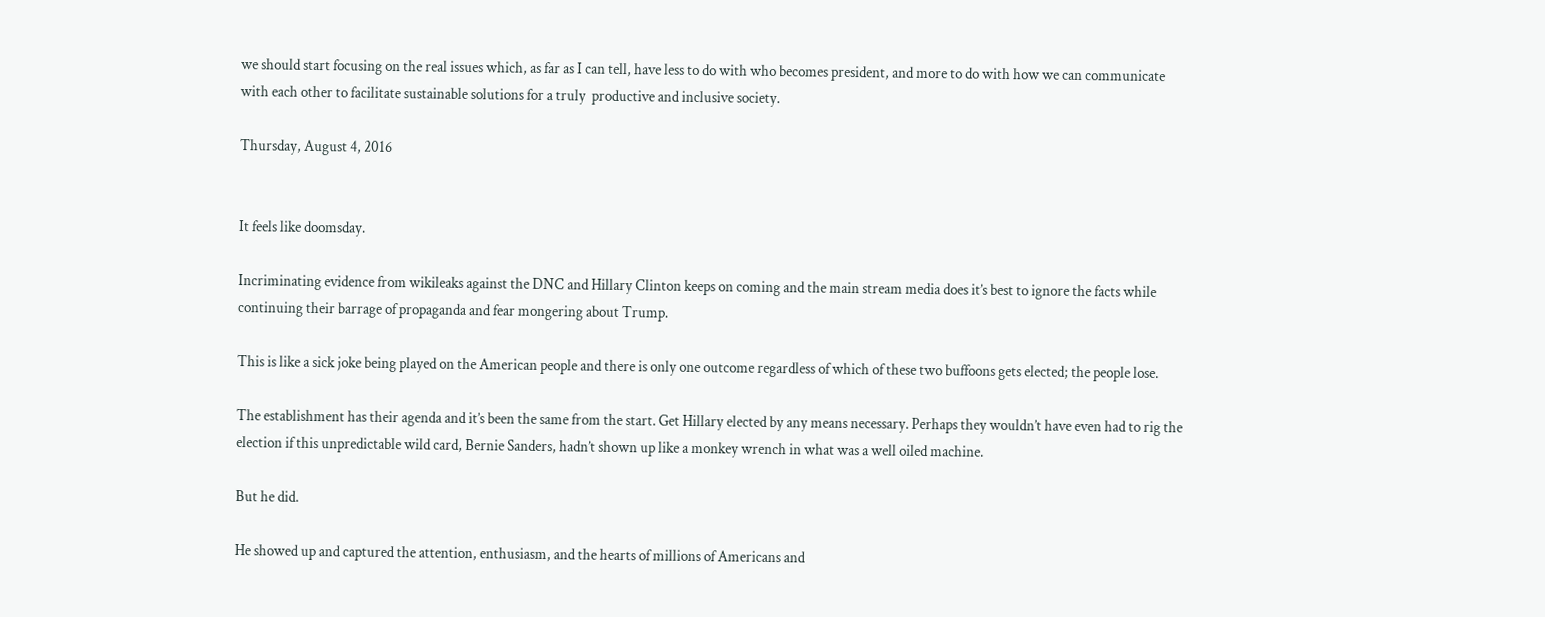we should start focusing on the real issues which, as far as I can tell, have less to do with who becomes president, and more to do with how we can communicate with each other to facilitate sustainable solutions for a truly  productive and inclusive society.

Thursday, August 4, 2016


It feels like doomsday.

Incriminating evidence from wikileaks against the DNC and Hillary Clinton keeps on coming and the main stream media does it’s best to ignore the facts while continuing their barrage of propaganda and fear mongering about Trump.

This is like a sick joke being played on the American people and there is only one outcome regardless of which of these two buffoons gets elected; the people lose.

The establishment has their agenda and it’s been the same from the start. Get Hillary elected by any means necessary. Perhaps they wouldn’t have even had to rig the election if this unpredictable wild card, Bernie Sanders, hadn’t shown up like a monkey wrench in what was a well oiled machine.

But he did.

He showed up and captured the attention, enthusiasm, and the hearts of millions of Americans and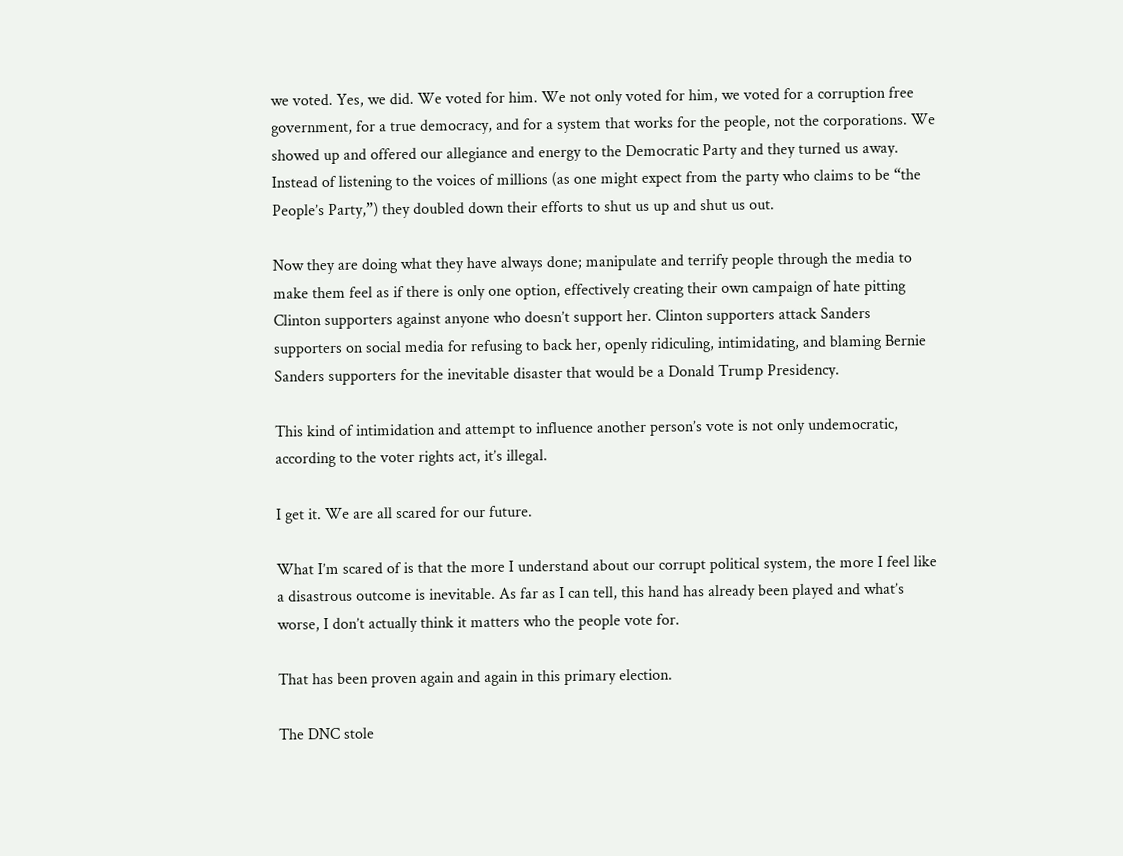we voted. Yes, we did. We voted for him. We not only voted for him, we voted for a corruption free government, for a true democracy, and for a system that works for the people, not the corporations. We showed up and offered our allegiance and energy to the Democratic Party and they turned us away. Instead of listening to the voices of millions (as one might expect from the party who claims to be “the People’s Party,”) they doubled down their efforts to shut us up and shut us out.

Now they are doing what they have always done; manipulate and terrify people through the media to make them feel as if there is only one option, effectively creating their own campaign of hate pitting Clinton supporters against anyone who doesn’t support her. Clinton supporters attack Sanders supporters on social media for refusing to back her, openly ridiculing, intimidating, and blaming Bernie Sanders supporters for the inevitable disaster that would be a Donald Trump Presidency.

This kind of intimidation and attempt to influence another person’s vote is not only undemocratic, according to the voter rights act, it’s illegal.

I get it. We are all scared for our future.

What I’m scared of is that the more I understand about our corrupt political system, the more I feel like a disastrous outcome is inevitable. As far as I can tell, this hand has already been played and what’s worse, I don’t actually think it matters who the people vote for.

That has been proven again and again in this primary election.

The DNC stole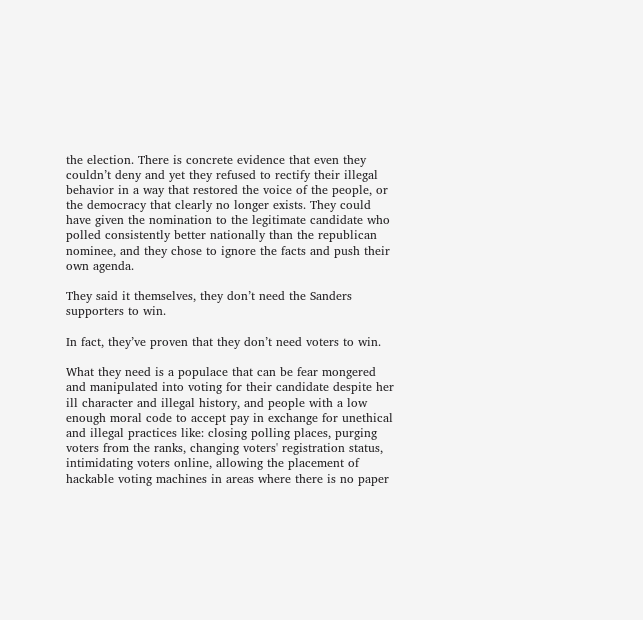the election. There is concrete evidence that even they couldn’t deny and yet they refused to rectify their illegal behavior in a way that restored the voice of the people, or the democracy that clearly no longer exists. They could have given the nomination to the legitimate candidate who polled consistently better nationally than the republican nominee, and they chose to ignore the facts and push their own agenda.

They said it themselves, they don’t need the Sanders supporters to win.

In fact, they’ve proven that they don’t need voters to win.

What they need is a populace that can be fear mongered and manipulated into voting for their candidate despite her ill character and illegal history, and people with a low enough moral code to accept pay in exchange for unethical and illegal practices like: closing polling places, purging voters from the ranks, changing voters' registration status, intimidating voters online, allowing the placement of hackable voting machines in areas where there is no paper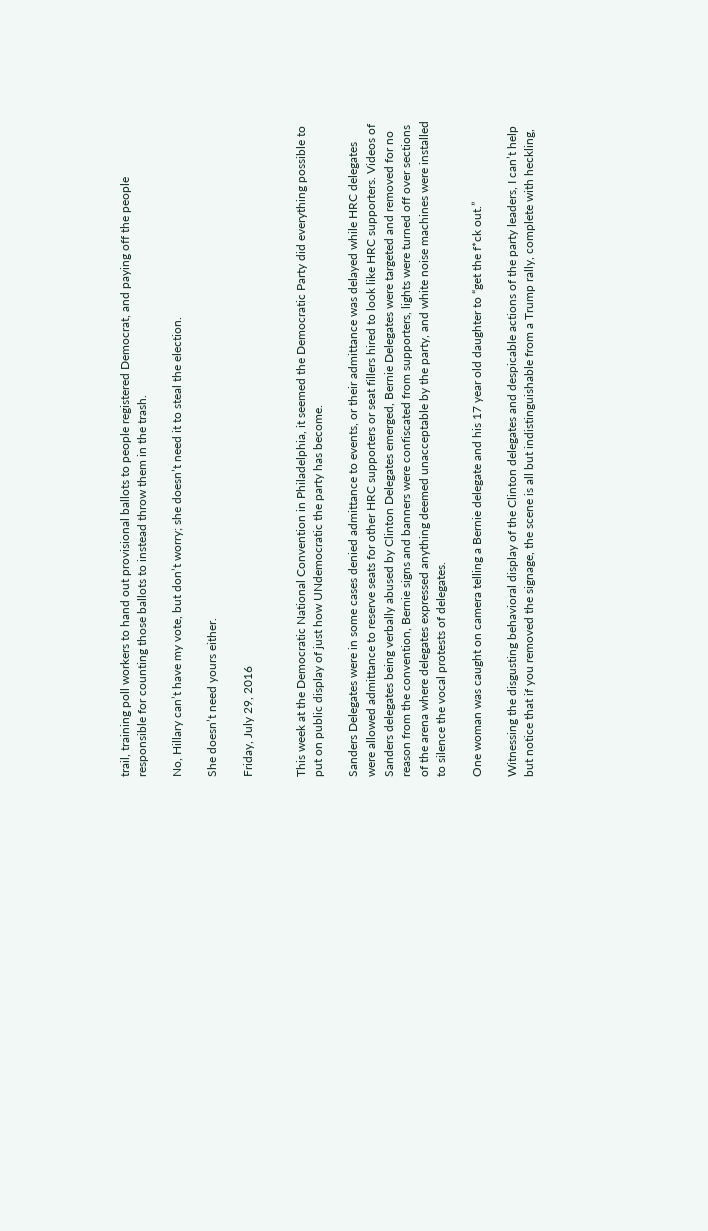trail, training poll workers to hand out provisional ballots to people registered Democrat, and paying off the people responsible for counting those ballots to instead throw them in the trash.

No, Hillary can’t have my vote, but don’t worry; she doesn’t need it to steal the election.

She doesn’t need yours either.

Friday, July 29, 2016


This week at the Democratic National Convention in Philadelphia, it seemed the Democratic Party did everything possible to put on public display of just how UNdemocratic the party has become.

Sanders Delegates were in some cases denied admittance to events, or their admittance was delayed while HRC delegates were allowed admittance to reserve seats for other HRC supporters or seat fillers hired to look like HRC supporters. Videos of Sanders delegates being verbally abused by Clinton Delegates emerged, Bernie Delegates were targeted and removed for no reason from the convention, Bernie signs and banners were confiscated from supporters, lights were turned off over sections of the arena where delegates expressed anything deemed unacceptable by the party, and white noise machines were installed to silence the vocal protests of delegates.

One woman was caught on camera telling a Bernie delegate and his 17 year old daughter to “get the f*ck out.”

Witnessing the disgusting behavioral display of the Clinton delegates and despicable actions of the party leaders, I can’t help but notice that if you removed the signage, the scene is all but indistinguishable from a Trump rally, complete with heckling,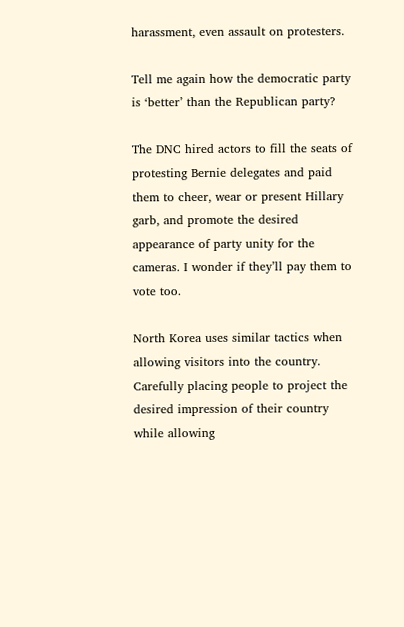harassment, even assault on protesters.

Tell me again how the democratic party is ‘better’ than the Republican party?

The DNC hired actors to fill the seats of protesting Bernie delegates and paid them to cheer, wear or present Hillary garb, and promote the desired appearance of party unity for the cameras. I wonder if they’ll pay them to vote too.

North Korea uses similar tactics when allowing visitors into the country. Carefully placing people to project the desired impression of their country while allowing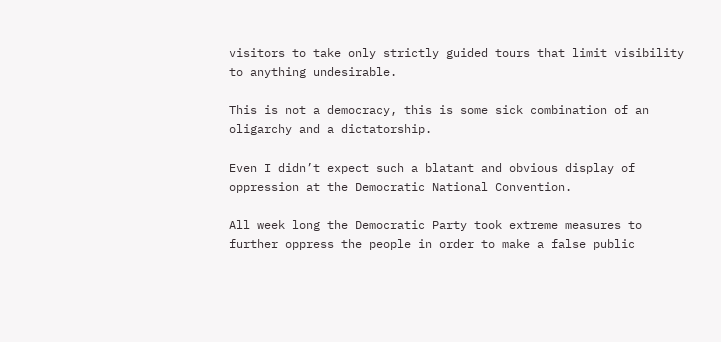visitors to take only strictly guided tours that limit visibility to anything undesirable.

This is not a democracy, this is some sick combination of an oligarchy and a dictatorship.

Even I didn’t expect such a blatant and obvious display of oppression at the Democratic National Convention.

All week long the Democratic Party took extreme measures to further oppress the people in order to make a false public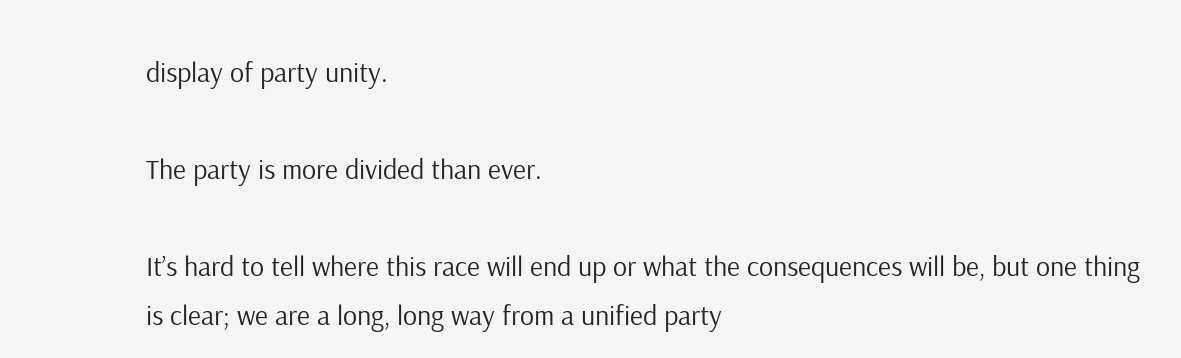display of party unity.

The party is more divided than ever.

It’s hard to tell where this race will end up or what the consequences will be, but one thing is clear; we are a long, long way from a unified party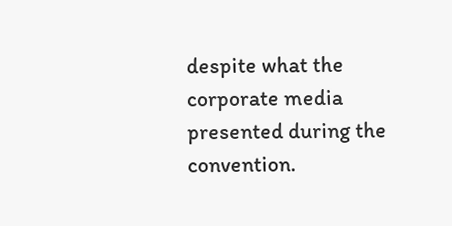despite what the corporate media presented during the convention.